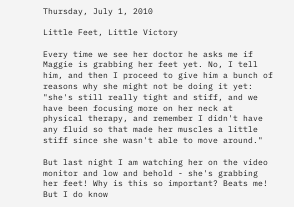Thursday, July 1, 2010

Little Feet, Little Victory

Every time we see her doctor he asks me if Maggie is grabbing her feet yet. No, I tell him, and then I proceed to give him a bunch of reasons why she might not be doing it yet: "she's still really tight and stiff, and we have been focusing more on her neck at physical therapy, and remember I didn't have any fluid so that made her muscles a little stiff since she wasn't able to move around."

But last night I am watching her on the video monitor and low and behold - she's grabbing her feet! Why is this so important? Beats me! But I do know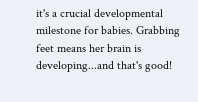it's a crucial developmental milestone for babies. Grabbing feet means her brain is developing...and that's good!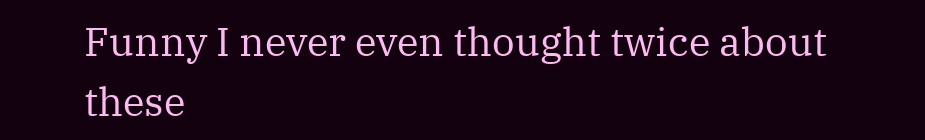Funny I never even thought twice about these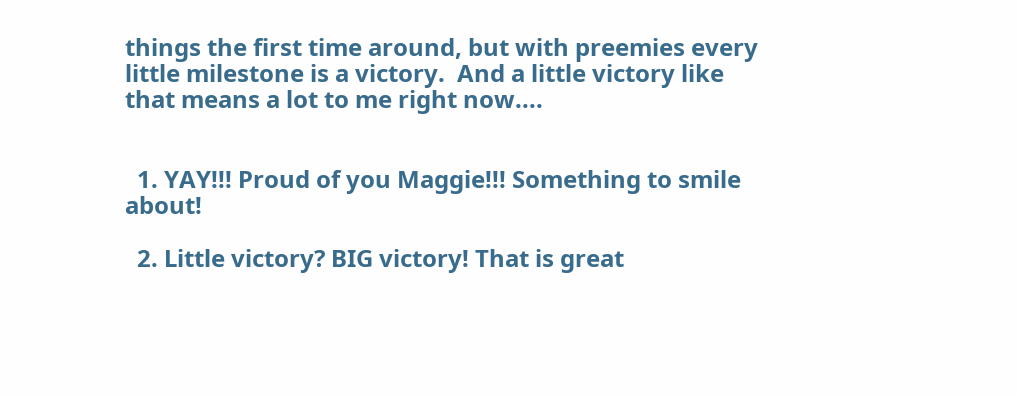things the first time around, but with preemies every little milestone is a victory.  And a little victory like that means a lot to me right now....


  1. YAY!!! Proud of you Maggie!!! Something to smile about!

  2. Little victory? BIG victory! That is great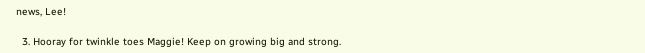news, Lee!

  3. Hooray for twinkle toes Maggie! Keep on growing big and strong.